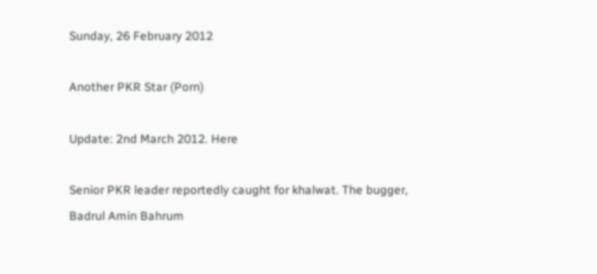Sunday, 26 February 2012

Another PKR Star (Porn)

Update: 2nd March 2012. Here

Senior PKR leader reportedly caught for khalwat. The bugger, Badrul Amin Bahrum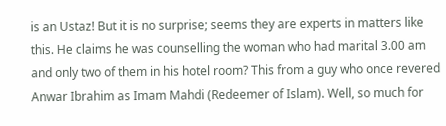is an Ustaz! But it is no surprise; seems they are experts in matters like this. He claims he was counselling the woman who had marital 3.00 am and only two of them in his hotel room? This from a guy who once revered Anwar Ibrahim as Imam Mahdi (Redeemer of Islam). Well, so much for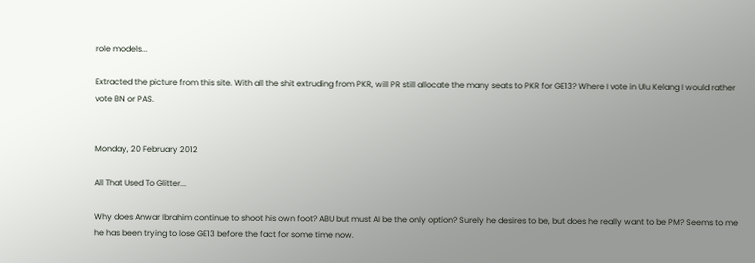role models...

Extracted the picture from this site. With all the shit extruding from PKR, will PR still allocate the many seats to PKR for GE13? Where I vote in Ulu Kelang I would rather vote BN or PAS.


Monday, 20 February 2012

All That Used To Glitter...

Why does Anwar Ibrahim continue to shoot his own foot? ABU but must AI be the only option? Surely he desires to be, but does he really want to be PM? Seems to me he has been trying to lose GE13 before the fact for some time now.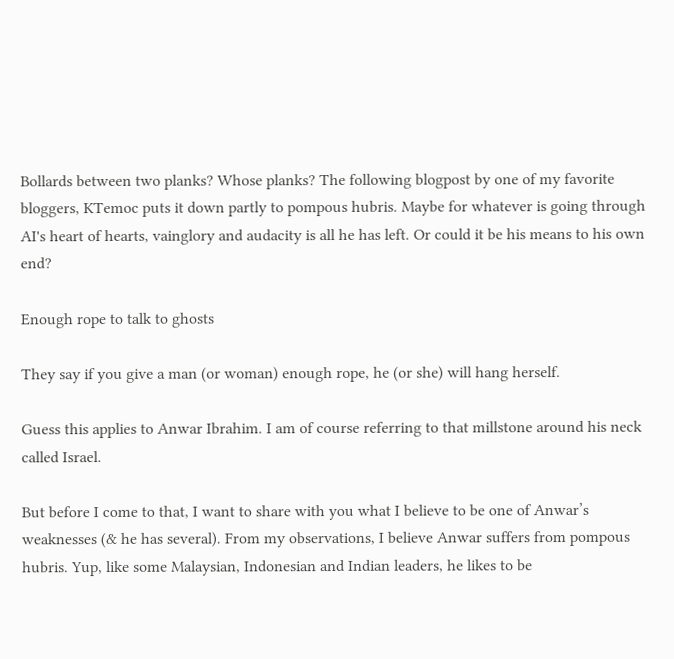Bollards between two planks? Whose planks? The following blogpost by one of my favorite bloggers, KTemoc puts it down partly to pompous hubris. Maybe for whatever is going through AI's heart of hearts, vainglory and audacity is all he has left. Or could it be his means to his own end?

Enough rope to talk to ghosts

They say if you give a man (or woman) enough rope, he (or she) will hang herself.

Guess this applies to Anwar Ibrahim. I am of course referring to that millstone around his neck called Israel.

But before I come to that, I want to share with you what I believe to be one of Anwar’s weaknesses (& he has several). From my observations, I believe Anwar suffers from pompous hubris. Yup, like some Malaysian, Indonesian and Indian leaders, he likes to be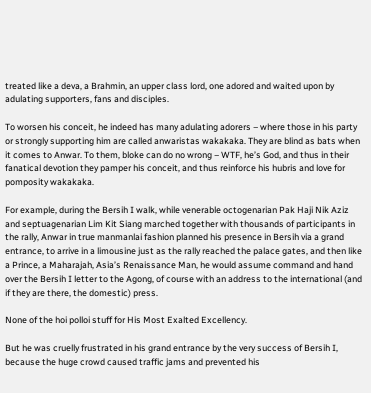treated like a deva, a Brahmin, an upper class lord, one adored and waited upon by adulating supporters, fans and disciples.

To worsen his conceit, he indeed has many adulating adorers – where those in his party or strongly supporting him are called anwaristas wakakaka. They are blind as bats when it comes to Anwar. To them, bloke can do no wrong – WTF, he’s God, and thus in their fanatical devotion they pamper his conceit, and thus reinforce his hubris and love for pomposity wakakaka.

For example, during the Bersih I walk, while venerable octogenarian Pak Haji Nik Aziz and septuagenarian Lim Kit Siang marched together with thousands of participants in the rally, Anwar in true manmanlai fashion planned his presence in Bersih via a grand entrance, to arrive in a limousine just as the rally reached the palace gates, and then like a Prince, a Maharajah, Asia’s Renaissance Man, he would assume command and hand over the Bersih I letter to the Agong, of course with an address to the international (and if they are there, the domestic) press.

None of the hoi polloi stuff for His Most Exalted Excellency.

But he was cruelly frustrated in his grand entrance by the very success of Bersih I, because the huge crowd caused traffic jams and prevented his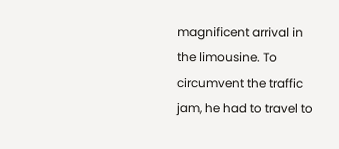magnificent arrival in the limousine. To circumvent the traffic jam, he had to travel to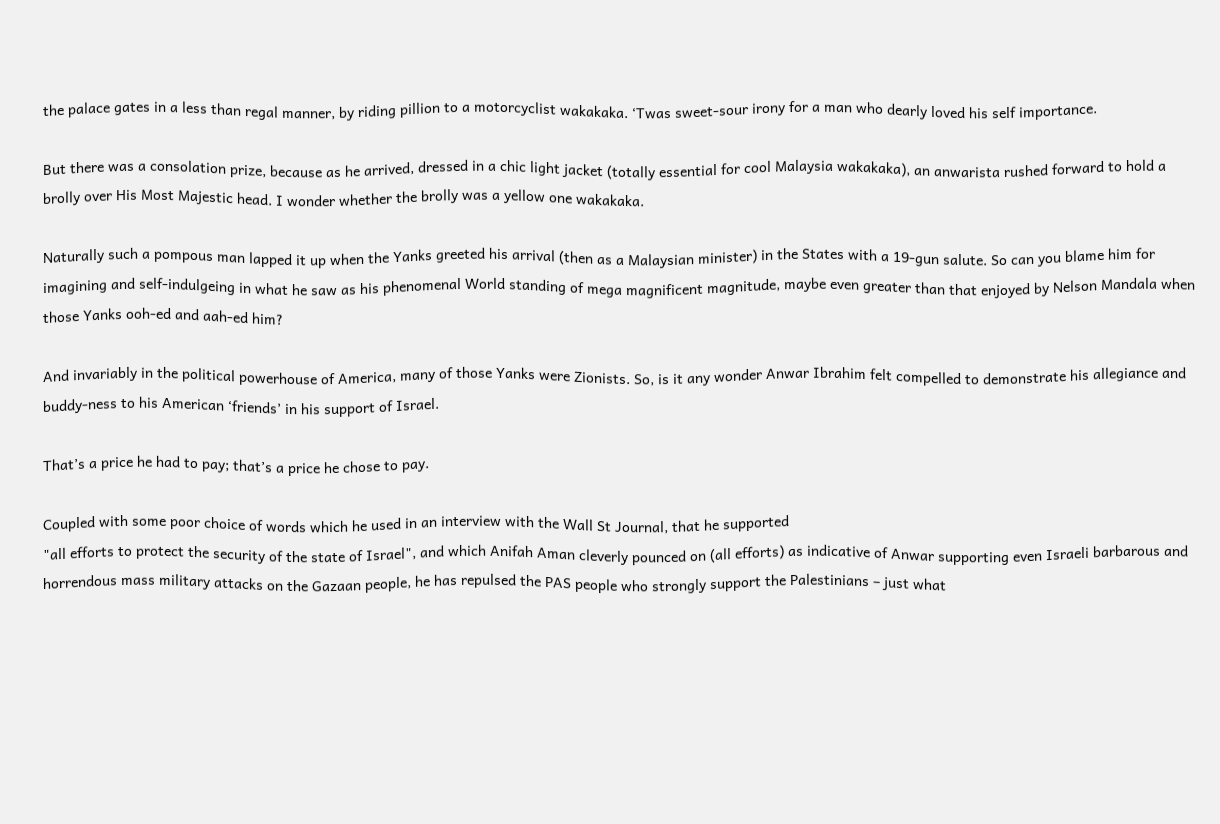the palace gates in a less than regal manner, by riding pillion to a motorcyclist wakakaka. ‘Twas sweet-sour irony for a man who dearly loved his self importance.

But there was a consolation prize, because as he arrived, dressed in a chic light jacket (totally essential for cool Malaysia wakakaka), an anwarista rushed forward to hold a brolly over His Most Majestic head. I wonder whether the brolly was a yellow one wakakaka.

Naturally such a pompous man lapped it up when the Yanks greeted his arrival (then as a Malaysian minister) in the States with a 19-gun salute. So can you blame him for imagining and self-indulgeing in what he saw as his phenomenal World standing of mega magnificent magnitude, maybe even greater than that enjoyed by Nelson Mandala when those Yanks ooh-ed and aah-ed him?

And invariably in the political powerhouse of America, many of those Yanks were Zionists. So, is it any wonder Anwar Ibrahim felt compelled to demonstrate his allegiance and buddy-ness to his American ‘friends’ in his support of Israel.

That’s a price he had to pay; that’s a price he chose to pay.

Coupled with some poor choice of words which he used in an interview with the Wall St Journal, that he supported
"all efforts to protect the security of the state of Israel", and which Anifah Aman cleverly pounced on (all efforts) as indicative of Anwar supporting even Israeli barbarous and horrendous mass military attacks on the Gazaan people, he has repulsed the PAS people who strongly support the Palestinians – just what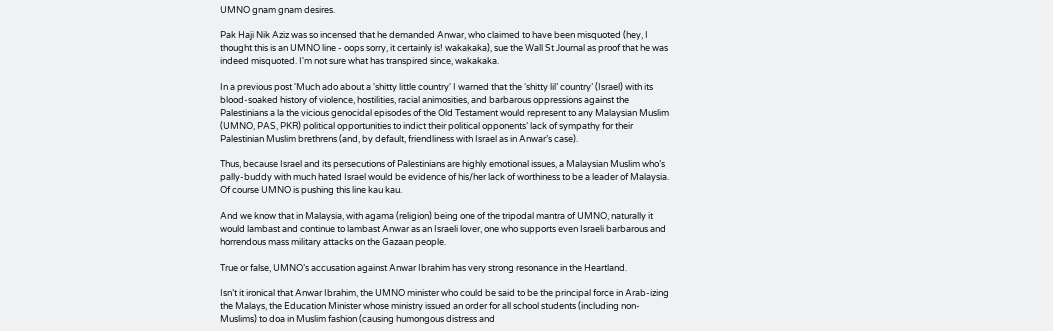UMNO gnam gnam desires.

Pak Haji Nik Aziz was so incensed that he demanded Anwar, who claimed to have been misquoted (hey, I thought this is an UMNO line - oops sorry, it certainly is! wakakaka), sue the Wall St Journal as proof that he was indeed misquoted. I'm not sure what has transpired since, wakakaka.

In a previous post 'Much ado about a 'shitty little country' I warned that the ‘shitty lil’ country’ (Israel) with its blood-soaked history of violence, hostilities, racial animosities, and barbarous oppressions against the Palestinians a la the vicious genocidal episodes of the Old Testament would represent to any Malaysian Muslim (UMNO, PAS, PKR) political opportunities to indict their political opponents’ lack of sympathy for their Palestinian Muslim brethrens (and, by default, friendliness with Israel as in Anwar’s case).

Thus, because Israel and its persecutions of Palestinians are highly emotional issues, a Malaysian Muslim who’s pally-buddy with much hated Israel would be evidence of his/her lack of worthiness to be a leader of Malaysia. Of course UMNO is pushing this line kau kau.

And we know that in Malaysia, with agama (religion) being one of the tripodal mantra of UMNO, naturally it would lambast and continue to lambast Anwar as an Israeli lover, one who supports even Israeli barbarous and horrendous mass military attacks on the Gazaan people.

True or false, UMNO’s accusation against Anwar Ibrahim has very strong resonance in the Heartland.

Isn’t it ironical that Anwar Ibrahim, the UMNO minister who could be said to be the principal force in Arab-izing the Malays, the Education Minister whose ministry issued an order for all school students (including non-Muslims) to doa in Muslim fashion (causing humongous distress and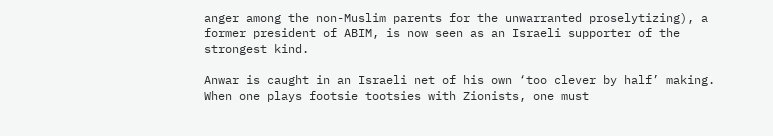anger among the non-Muslim parents for the unwarranted proselytizing), a former president of ABIM, is now seen as an Israeli supporter of the strongest kind.

Anwar is caught in an Israeli net of his own ‘too clever by half’ making. When one plays footsie tootsies with Zionists, one must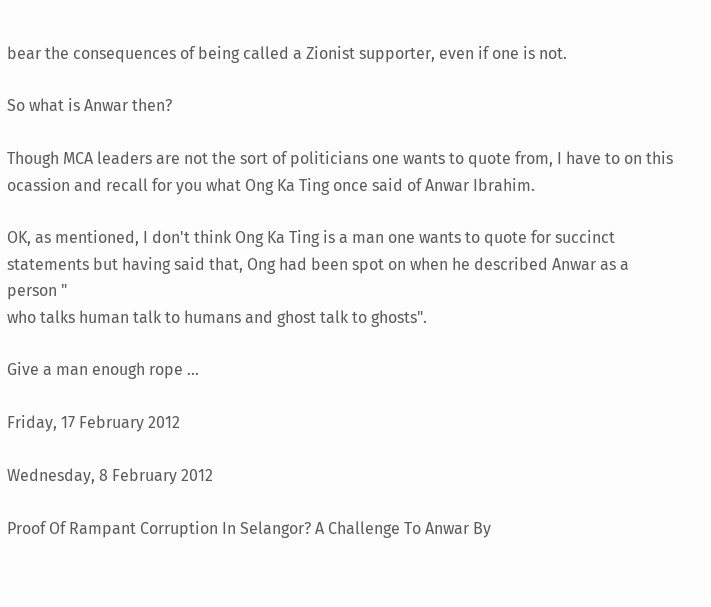bear the consequences of being called a Zionist supporter, even if one is not.

So what is Anwar then?

Though MCA leaders are not the sort of politicians one wants to quote from, I have to on this ocassion and recall for you what Ong Ka Ting once said of Anwar Ibrahim.

OK, as mentioned, I don't think Ong Ka Ting is a man one wants to quote for succinct statements but having said that, Ong had been spot on when he described Anwar as a person "
who talks human talk to humans and ghost talk to ghosts".

Give a man enough rope …

Friday, 17 February 2012

Wednesday, 8 February 2012

Proof Of Rampant Corruption In Selangor? A Challenge To Anwar By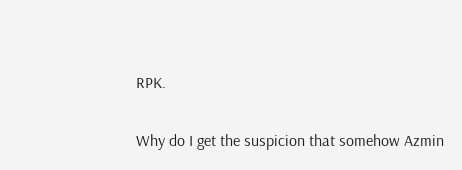RPK.

Why do I get the suspicion that somehow Azmin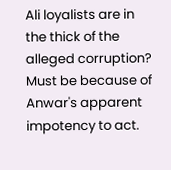Ali loyalists are in the thick of the alleged corruption? Must be because of Anwar's apparent impotency to act.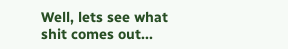Well, lets see what shit comes out...